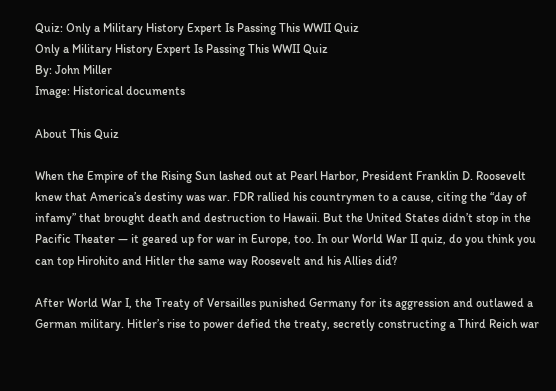Quiz: Only a Military History Expert Is Passing This WWII Quiz
Only a Military History Expert Is Passing This WWII Quiz
By: John Miller
Image: Historical documents

About This Quiz

When the Empire of the Rising Sun lashed out at Pearl Harbor, President Franklin D. Roosevelt knew that America’s destiny was war. FDR rallied his countrymen to a cause, citing the “day of infamy” that brought death and destruction to Hawaii. But the United States didn’t stop in the Pacific Theater — it geared up for war in Europe, too. In our World War II quiz, do you think you can top Hirohito and Hitler the same way Roosevelt and his Allies did?

After World War I, the Treaty of Versailles punished Germany for its aggression and outlawed a German military. Hitler’s rise to power defied the treaty, secretly constructing a Third Reich war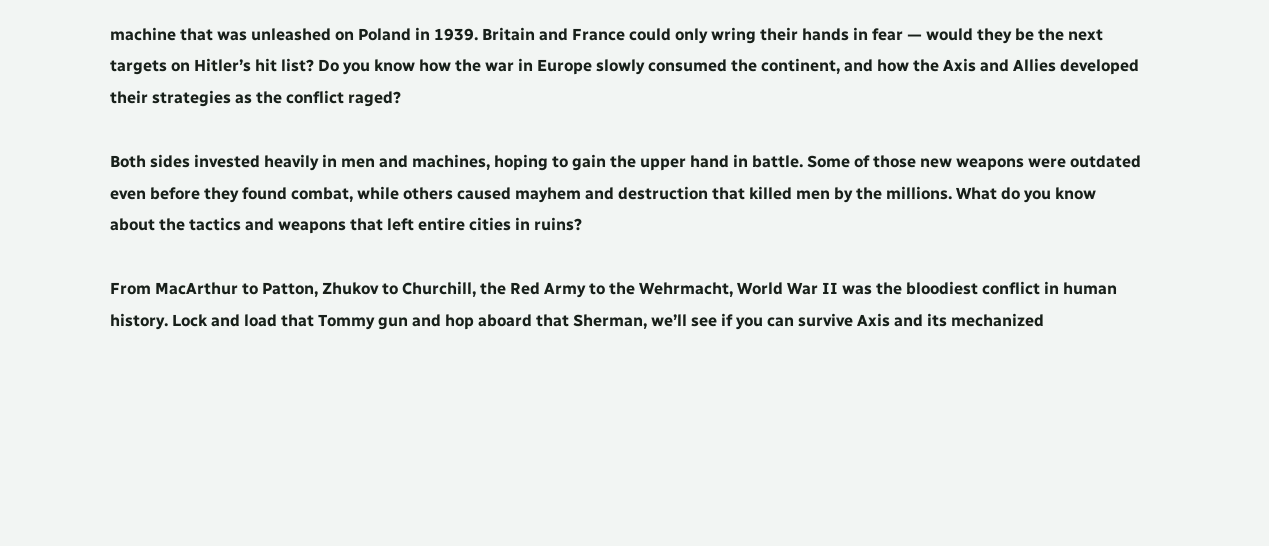machine that was unleashed on Poland in 1939. Britain and France could only wring their hands in fear — would they be the next targets on Hitler’s hit list? Do you know how the war in Europe slowly consumed the continent, and how the Axis and Allies developed their strategies as the conflict raged?

Both sides invested heavily in men and machines, hoping to gain the upper hand in battle. Some of those new weapons were outdated even before they found combat, while others caused mayhem and destruction that killed men by the millions. What do you know about the tactics and weapons that left entire cities in ruins?

From MacArthur to Patton, Zhukov to Churchill, the Red Army to the Wehrmacht, World War II was the bloodiest conflict in human history. Lock and load that Tommy gun and hop aboard that Sherman, we’ll see if you can survive Axis and its mechanized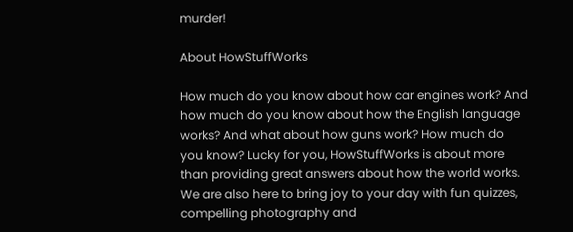murder!

About HowStuffWorks

How much do you know about how car engines work? And how much do you know about how the English language works? And what about how guns work? How much do you know? Lucky for you, HowStuffWorks is about more than providing great answers about how the world works. We are also here to bring joy to your day with fun quizzes, compelling photography and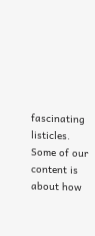fascinating listicles. Some of our content is about how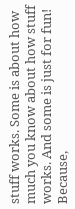stuff works. Some is about how much you know about how stuff works. And some is just for fun! Because,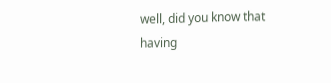well, did you know that having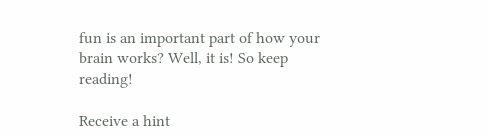fun is an important part of how your brain works? Well, it is! So keep reading!

Receive a hint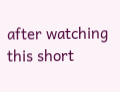after watching this short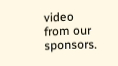video from our sponsors.